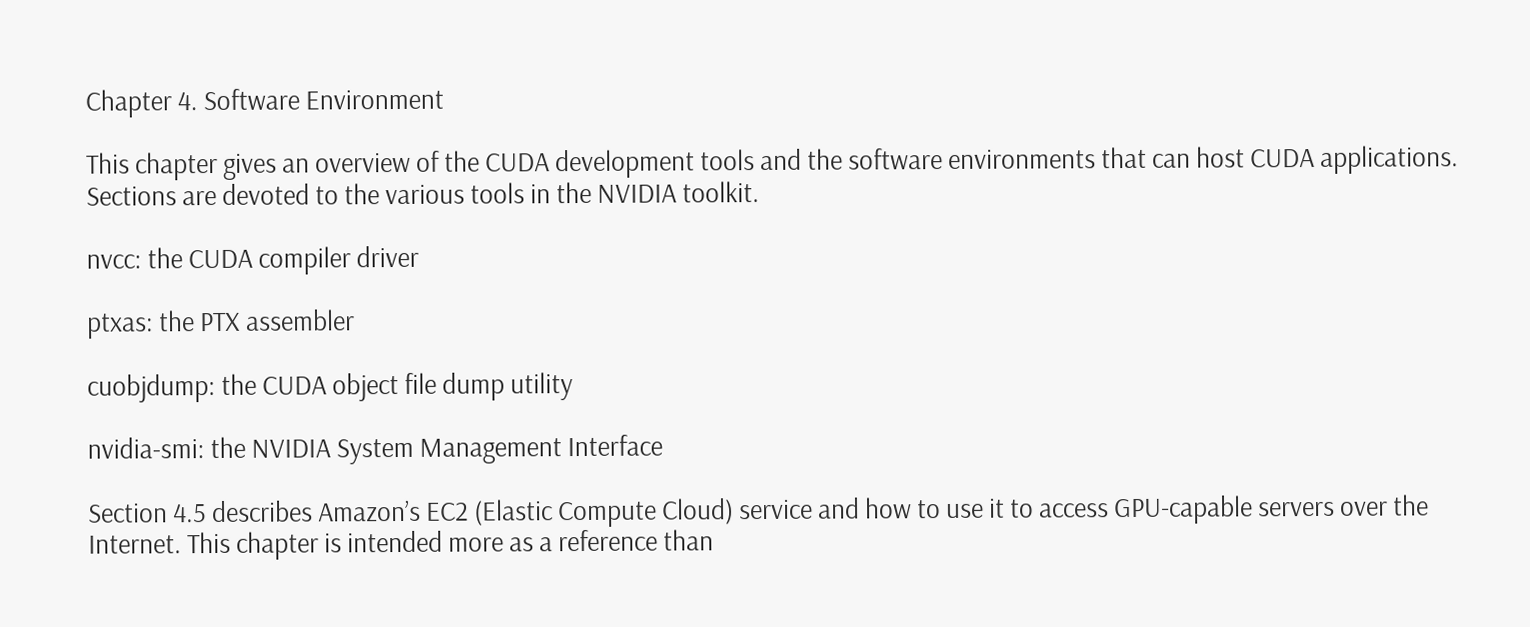Chapter 4. Software Environment

This chapter gives an overview of the CUDA development tools and the software environments that can host CUDA applications. Sections are devoted to the various tools in the NVIDIA toolkit.

nvcc: the CUDA compiler driver

ptxas: the PTX assembler

cuobjdump: the CUDA object file dump utility

nvidia-smi: the NVIDIA System Management Interface

Section 4.5 describes Amazon’s EC2 (Elastic Compute Cloud) service and how to use it to access GPU-capable servers over the Internet. This chapter is intended more as a reference than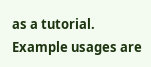as a tutorial. Example usages are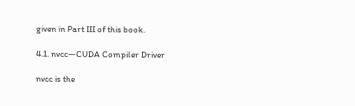given in Part III of this book.

4.1. nvcc—CUDA Compiler Driver

nvcc is the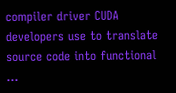compiler driver CUDA developers use to translate source code into functional ...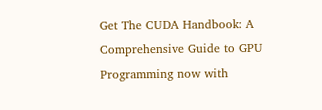Get The CUDA Handbook: A Comprehensive Guide to GPU Programming now with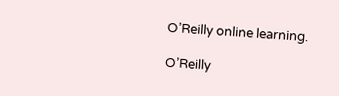O’Reilly online learning.

O’Reilly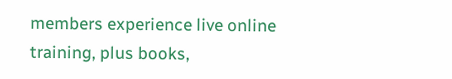members experience live online training, plus books,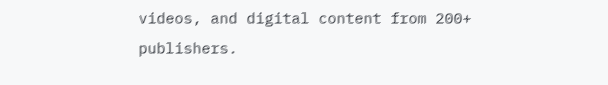videos, and digital content from 200+ publishers.